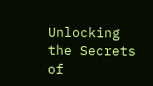Unlocking the Secrets of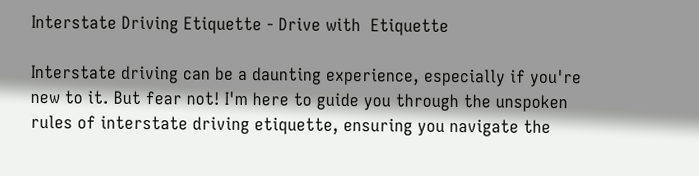Interstate Driving Etiquette - Drive with  Etiquette

Interstate driving can be a daunting experience, especially if you're new to it. But fear not! I'm here to guide you through the unspoken rules of interstate driving etiquette, ensuring you navigate the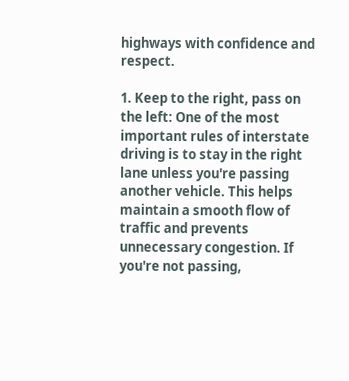highways with confidence and respect.

1. Keep to the right, pass on the left: One of the most important rules of interstate driving is to stay in the right lane unless you're passing another vehicle. This helps maintain a smooth flow of traffic and prevents unnecessary congestion. If you're not passing,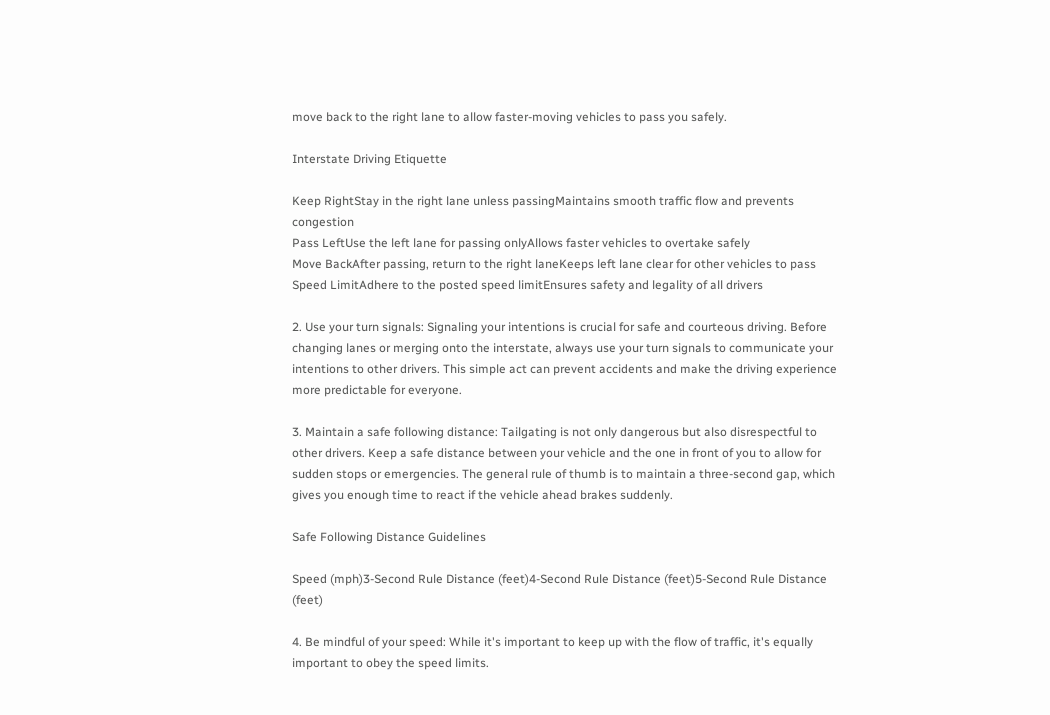move back to the right lane to allow faster-moving vehicles to pass you safely.

Interstate Driving Etiquette

Keep RightStay in the right lane unless passingMaintains smooth traffic flow and prevents congestion
Pass LeftUse the left lane for passing onlyAllows faster vehicles to overtake safely
Move BackAfter passing, return to the right laneKeeps left lane clear for other vehicles to pass
Speed LimitAdhere to the posted speed limitEnsures safety and legality of all drivers

2. Use your turn signals: Signaling your intentions is crucial for safe and courteous driving. Before changing lanes or merging onto the interstate, always use your turn signals to communicate your intentions to other drivers. This simple act can prevent accidents and make the driving experience more predictable for everyone.

3. Maintain a safe following distance: Tailgating is not only dangerous but also disrespectful to other drivers. Keep a safe distance between your vehicle and the one in front of you to allow for sudden stops or emergencies. The general rule of thumb is to maintain a three-second gap, which gives you enough time to react if the vehicle ahead brakes suddenly.

Safe Following Distance Guidelines

Speed (mph)3-Second Rule Distance (feet)4-Second Rule Distance (feet)5-Second Rule Distance (feet)

4. Be mindful of your speed: While it's important to keep up with the flow of traffic, it's equally important to obey the speed limits.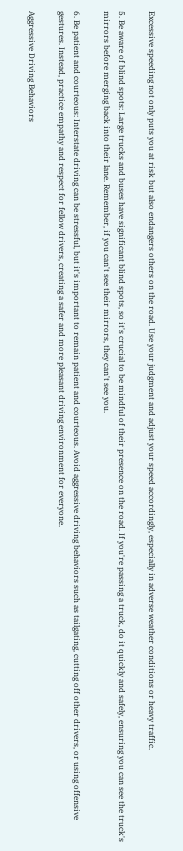Excessive speeding not only puts you at risk but also endangers others on the road. Use your judgment and adjust your speed accordingly, especially in adverse weather conditions or heavy traffic.

5. Be aware of blind spots: Large trucks and buses have significant blind spots, so it's crucial to be mindful of their presence on the road. If you're passing a truck, do it quickly and safely, ensuring you can see the truck's mirrors before merging back into their lane. Remember, if you can't see their mirrors, they can't see you.

6. Be patient and courteous: Interstate driving can be stressful, but it's important to remain patient and courteous. Avoid aggressive driving behaviors such as tailgating, cutting off other drivers, or using offensive gestures. Instead, practice empathy and respect for fellow drivers, creating a safer and more pleasant driving environment for everyone.

Aggressive Driving Behaviors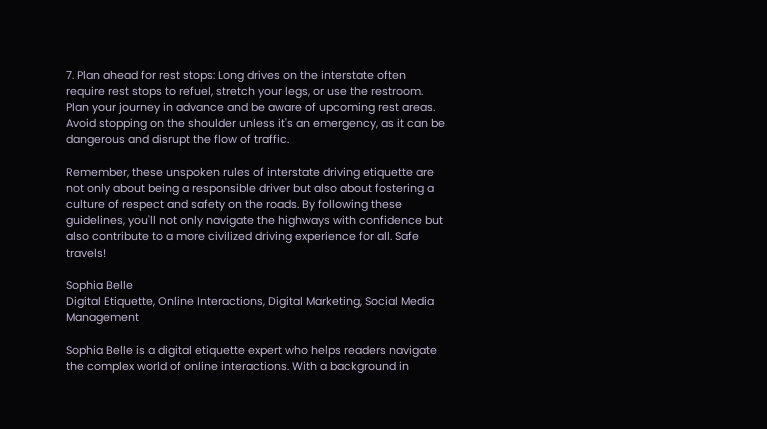7. Plan ahead for rest stops: Long drives on the interstate often require rest stops to refuel, stretch your legs, or use the restroom. Plan your journey in advance and be aware of upcoming rest areas. Avoid stopping on the shoulder unless it's an emergency, as it can be dangerous and disrupt the flow of traffic.

Remember, these unspoken rules of interstate driving etiquette are not only about being a responsible driver but also about fostering a culture of respect and safety on the roads. By following these guidelines, you'll not only navigate the highways with confidence but also contribute to a more civilized driving experience for all. Safe travels!

Sophia Belle
Digital Etiquette, Online Interactions, Digital Marketing, Social Media Management

Sophia Belle is a digital etiquette expert who helps readers navigate the complex world of online interactions. With a background in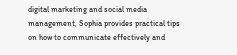digital marketing and social media management, Sophia provides practical tips on how to communicate effectively and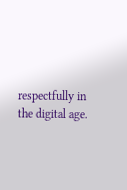respectfully in the digital age.